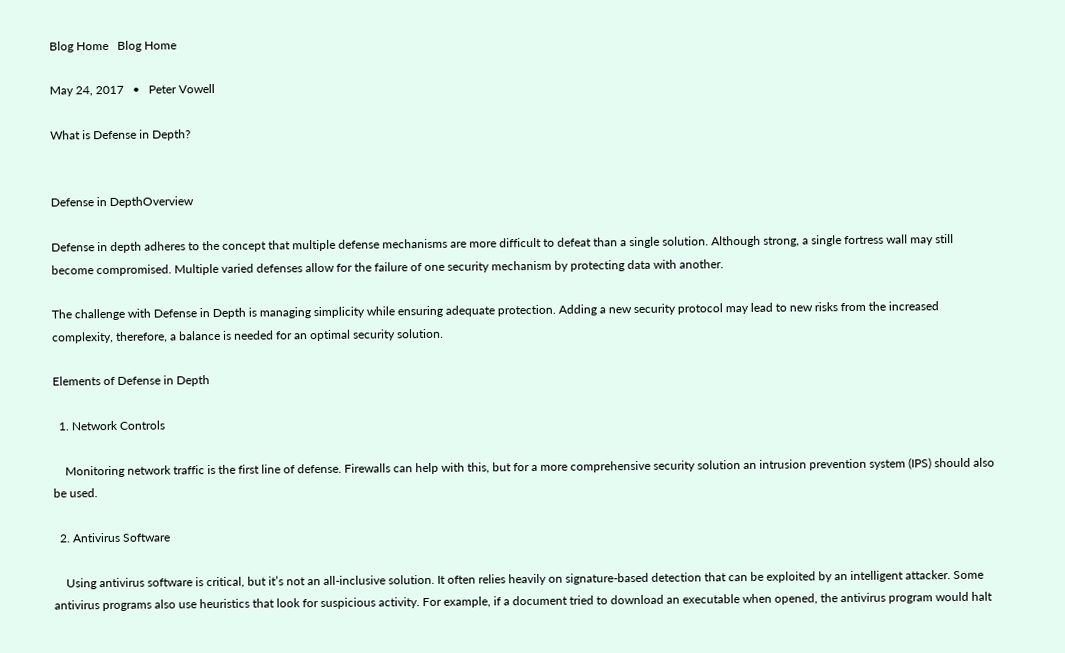Blog Home   Blog Home

May 24, 2017   •   Peter Vowell

What is Defense in Depth?


Defense in DepthOverview

Defense in depth adheres to the concept that multiple defense mechanisms are more difficult to defeat than a single solution. Although strong, a single fortress wall may still become compromised. Multiple varied defenses allow for the failure of one security mechanism by protecting data with another.

The challenge with Defense in Depth is managing simplicity while ensuring adequate protection. Adding a new security protocol may lead to new risks from the increased complexity, therefore, a balance is needed for an optimal security solution.

Elements of Defense in Depth

  1. Network Controls

    Monitoring network traffic is the first line of defense. Firewalls can help with this, but for a more comprehensive security solution an intrusion prevention system (IPS) should also be used.

  2. Antivirus Software

    Using antivirus software is critical, but it’s not an all-inclusive solution. It often relies heavily on signature-based detection that can be exploited by an intelligent attacker. Some antivirus programs also use heuristics that look for suspicious activity. For example, if a document tried to download an executable when opened, the antivirus program would halt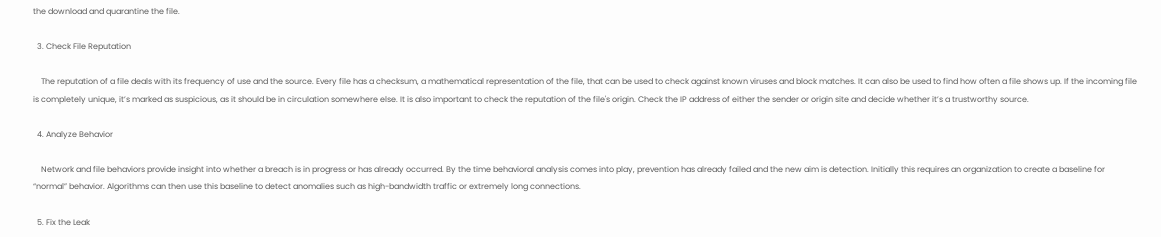the download and quarantine the file.

  3. Check File Reputation

    The reputation of a file deals with its frequency of use and the source. Every file has a checksum, a mathematical representation of the file, that can be used to check against known viruses and block matches. It can also be used to find how often a file shows up. If the incoming file is completely unique, it’s marked as suspicious, as it should be in circulation somewhere else. It is also important to check the reputation of the file's origin. Check the IP address of either the sender or origin site and decide whether it’s a trustworthy source.

  4. Analyze Behavior

    Network and file behaviors provide insight into whether a breach is in progress or has already occurred. By the time behavioral analysis comes into play, prevention has already failed and the new aim is detection. Initially this requires an organization to create a baseline for “normal” behavior. Algorithms can then use this baseline to detect anomalies such as high-bandwidth traffic or extremely long connections.

  5. Fix the Leak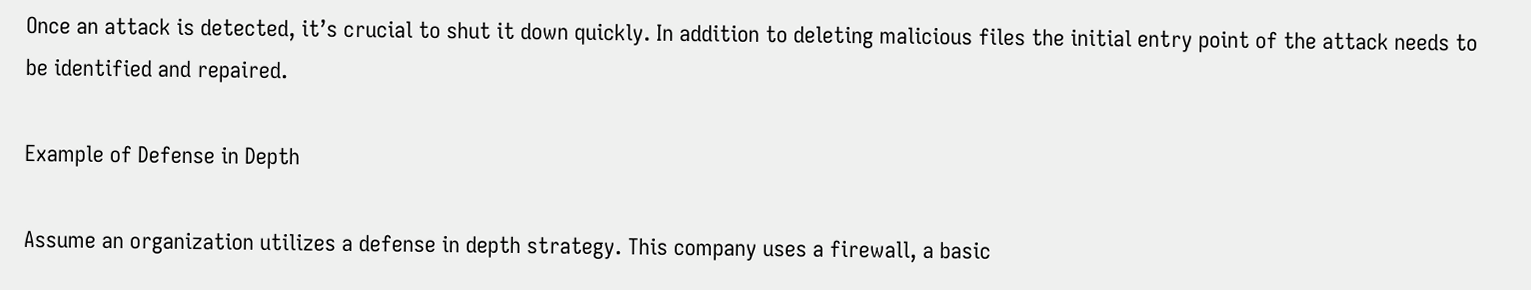Once an attack is detected, it’s crucial to shut it down quickly. In addition to deleting malicious files the initial entry point of the attack needs to be identified and repaired.

Example of Defense in Depth

Assume an organization utilizes a defense in depth strategy. This company uses a firewall, a basic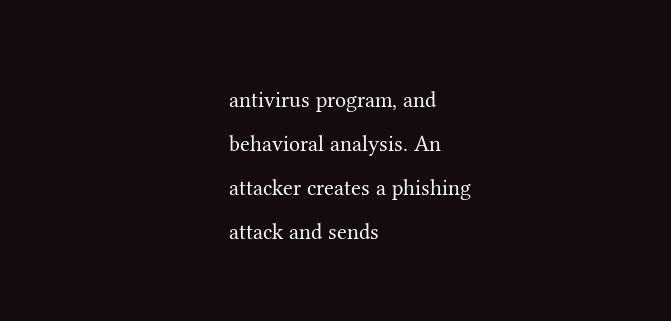antivirus program, and behavioral analysis. An attacker creates a phishing attack and sends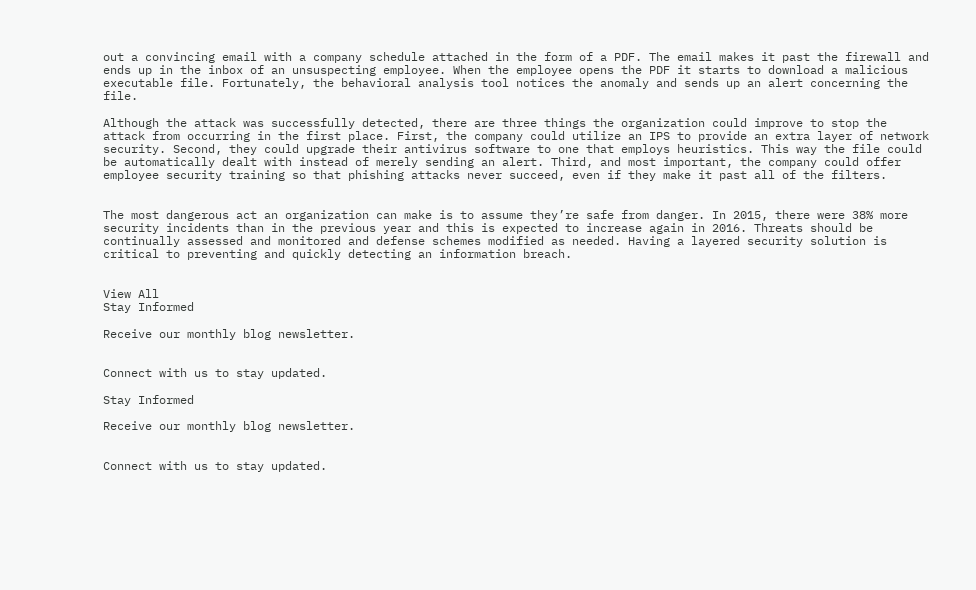out a convincing email with a company schedule attached in the form of a PDF. The email makes it past the firewall and ends up in the inbox of an unsuspecting employee. When the employee opens the PDF it starts to download a malicious executable file. Fortunately, the behavioral analysis tool notices the anomaly and sends up an alert concerning the file.

Although the attack was successfully detected, there are three things the organization could improve to stop the attack from occurring in the first place. First, the company could utilize an IPS to provide an extra layer of network security. Second, they could upgrade their antivirus software to one that employs heuristics. This way the file could be automatically dealt with instead of merely sending an alert. Third, and most important, the company could offer employee security training so that phishing attacks never succeed, even if they make it past all of the filters.


The most dangerous act an organization can make is to assume they’re safe from danger. In 2015, there were 38% more security incidents than in the previous year and this is expected to increase again in 2016. Threats should be continually assessed and monitored and defense schemes modified as needed. Having a layered security solution is critical to preventing and quickly detecting an information breach.


View All
Stay Informed

Receive our monthly blog newsletter.


Connect with us to stay updated.

Stay Informed

Receive our monthly blog newsletter.


Connect with us to stay updated.